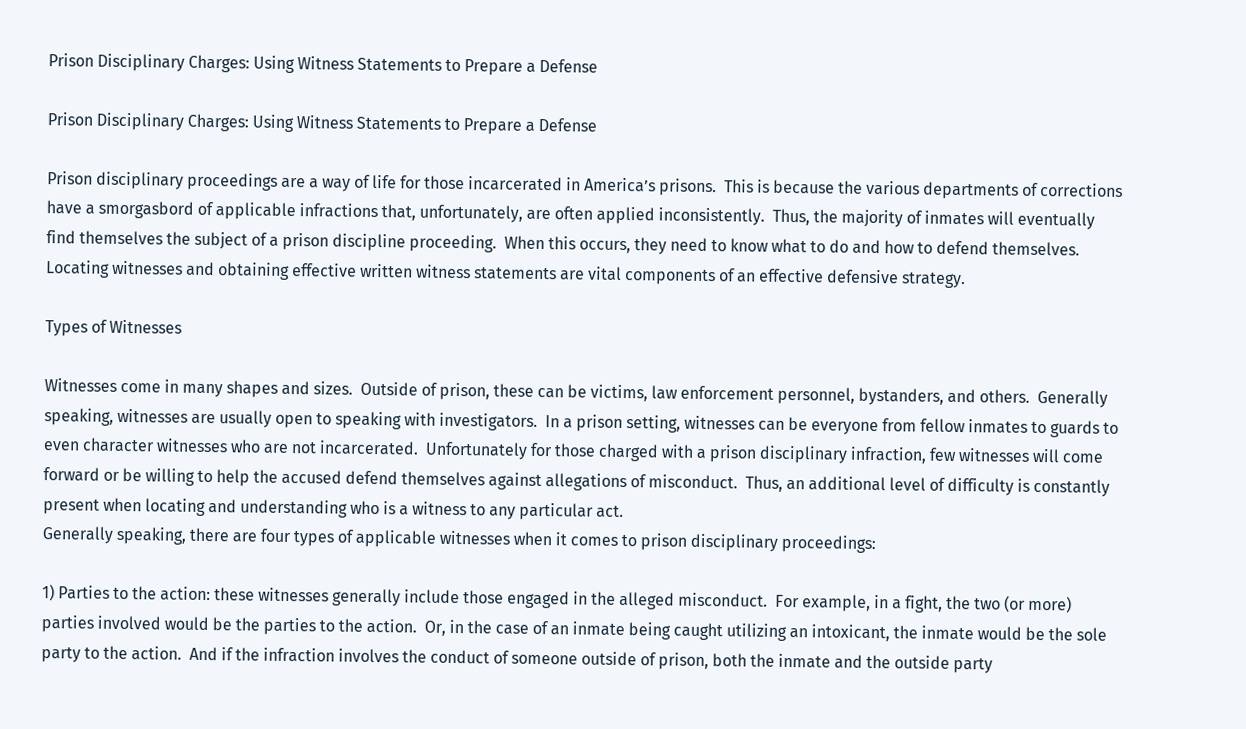Prison Disciplinary Charges: Using Witness Statements to Prepare a Defense

Prison Disciplinary Charges: Using Witness Statements to Prepare a Defense

Prison disciplinary proceedings are a way of life for those incarcerated in America’s prisons.  This is because the various departments of corrections have a smorgasbord of applicable infractions that, unfortunately, are often applied inconsistently.  Thus, the majority of inmates will eventually find themselves the subject of a prison discipline proceeding.  When this occurs, they need to know what to do and how to defend themselves.  Locating witnesses and obtaining effective written witness statements are vital components of an effective defensive strategy.

Types of Witnesses

Witnesses come in many shapes and sizes.  Outside of prison, these can be victims, law enforcement personnel, bystanders, and others.  Generally speaking, witnesses are usually open to speaking with investigators.  In a prison setting, witnesses can be everyone from fellow inmates to guards to even character witnesses who are not incarcerated.  Unfortunately for those charged with a prison disciplinary infraction, few witnesses will come forward or be willing to help the accused defend themselves against allegations of misconduct.  Thus, an additional level of difficulty is constantly present when locating and understanding who is a witness to any particular act.
Generally speaking, there are four types of applicable witnesses when it comes to prison disciplinary proceedings:

1) Parties to the action: these witnesses generally include those engaged in the alleged misconduct.  For example, in a fight, the two (or more) parties involved would be the parties to the action.  Or, in the case of an inmate being caught utilizing an intoxicant, the inmate would be the sole party to the action.  And if the infraction involves the conduct of someone outside of prison, both the inmate and the outside party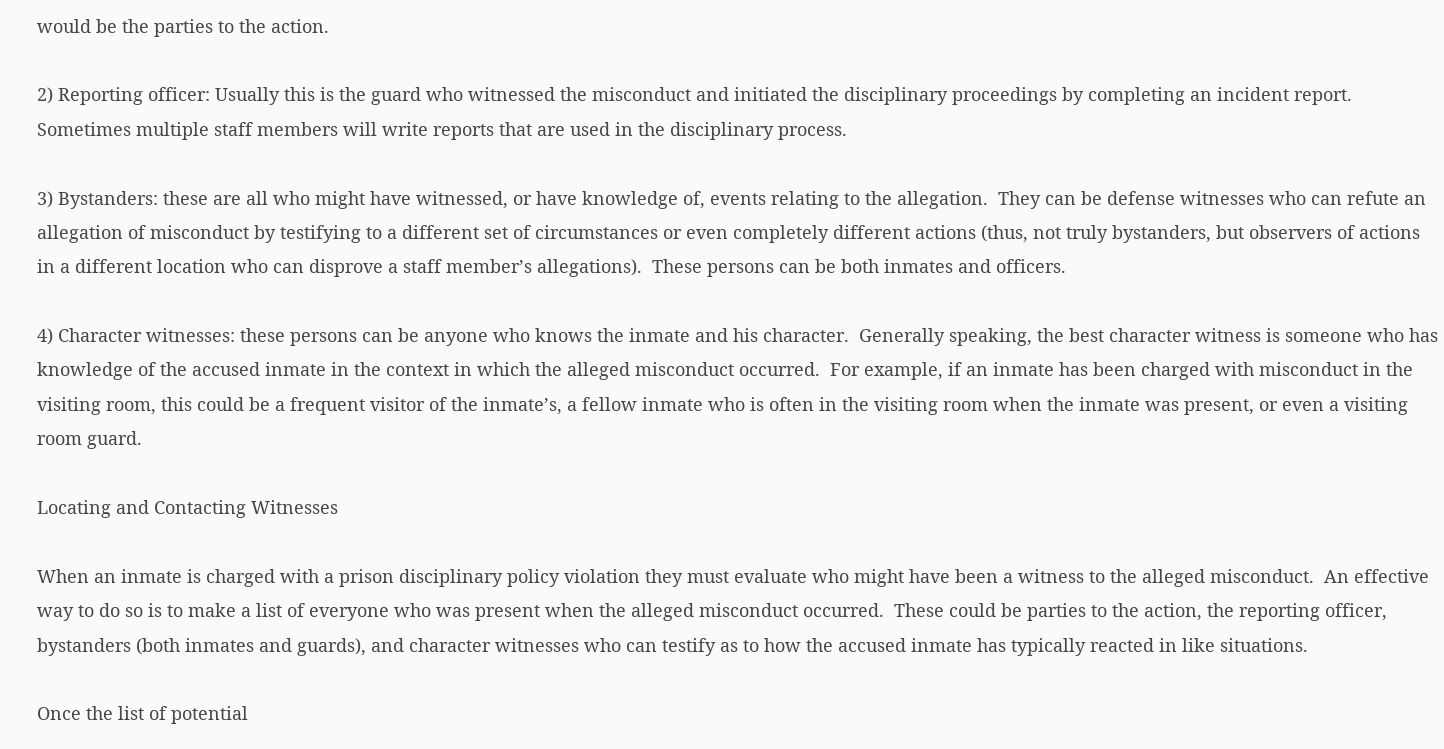would be the parties to the action.

2) Reporting officer: Usually this is the guard who witnessed the misconduct and initiated the disciplinary proceedings by completing an incident report.  Sometimes multiple staff members will write reports that are used in the disciplinary process.

3) Bystanders: these are all who might have witnessed, or have knowledge of, events relating to the allegation.  They can be defense witnesses who can refute an allegation of misconduct by testifying to a different set of circumstances or even completely different actions (thus, not truly bystanders, but observers of actions in a different location who can disprove a staff member’s allegations).  These persons can be both inmates and officers.

4) Character witnesses: these persons can be anyone who knows the inmate and his character.  Generally speaking, the best character witness is someone who has knowledge of the accused inmate in the context in which the alleged misconduct occurred.  For example, if an inmate has been charged with misconduct in the visiting room, this could be a frequent visitor of the inmate’s, a fellow inmate who is often in the visiting room when the inmate was present, or even a visiting room guard.

Locating and Contacting Witnesses

When an inmate is charged with a prison disciplinary policy violation they must evaluate who might have been a witness to the alleged misconduct.  An effective way to do so is to make a list of everyone who was present when the alleged misconduct occurred.  These could be parties to the action, the reporting officer, bystanders (both inmates and guards), and character witnesses who can testify as to how the accused inmate has typically reacted in like situations.

Once the list of potential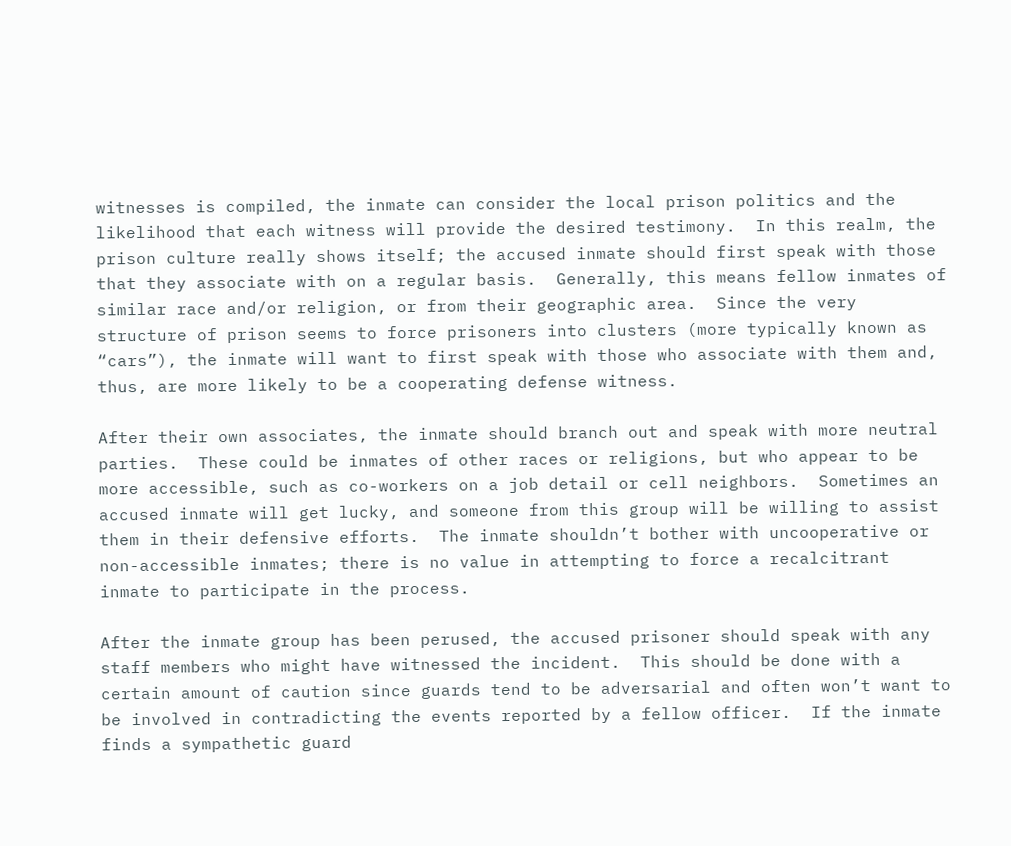witnesses is compiled, the inmate can consider the local prison politics and the likelihood that each witness will provide the desired testimony.  In this realm, the prison culture really shows itself; the accused inmate should first speak with those that they associate with on a regular basis.  Generally, this means fellow inmates of similar race and/or religion, or from their geographic area.  Since the very structure of prison seems to force prisoners into clusters (more typically known as “cars”), the inmate will want to first speak with those who associate with them and, thus, are more likely to be a cooperating defense witness.

After their own associates, the inmate should branch out and speak with more neutral parties.  These could be inmates of other races or religions, but who appear to be more accessible, such as co-workers on a job detail or cell neighbors.  Sometimes an accused inmate will get lucky, and someone from this group will be willing to assist them in their defensive efforts.  The inmate shouldn’t bother with uncooperative or non-accessible inmates; there is no value in attempting to force a recalcitrant inmate to participate in the process.

After the inmate group has been perused, the accused prisoner should speak with any staff members who might have witnessed the incident.  This should be done with a certain amount of caution since guards tend to be adversarial and often won’t want to be involved in contradicting the events reported by a fellow officer.  If the inmate finds a sympathetic guard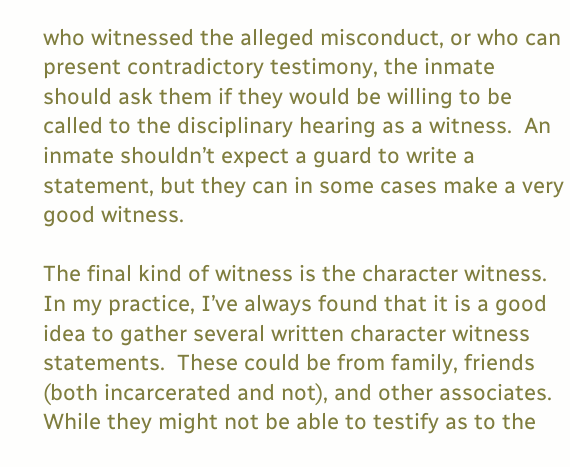who witnessed the alleged misconduct, or who can present contradictory testimony, the inmate should ask them if they would be willing to be called to the disciplinary hearing as a witness.  An inmate shouldn’t expect a guard to write a statement, but they can in some cases make a very good witness.

The final kind of witness is the character witness.  In my practice, I’ve always found that it is a good idea to gather several written character witness statements.  These could be from family, friends (both incarcerated and not), and other associates.  While they might not be able to testify as to the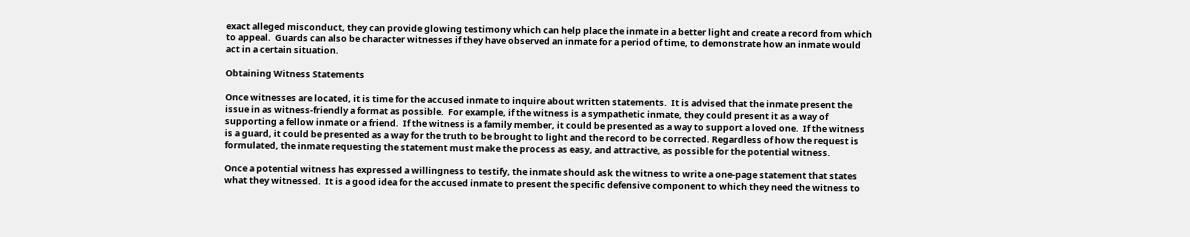exact alleged misconduct, they can provide glowing testimony which can help place the inmate in a better light and create a record from which to appeal.  Guards can also be character witnesses if they have observed an inmate for a period of time, to demonstrate how an inmate would act in a certain situation.

Obtaining Witness Statements

Once witnesses are located, it is time for the accused inmate to inquire about written statements.  It is advised that the inmate present the issue in as witness-friendly a format as possible.  For example, if the witness is a sympathetic inmate, they could present it as a way of supporting a fellow inmate or a friend.  If the witness is a family member, it could be presented as a way to support a loved one.  If the witness is a guard, it could be presented as a way for the truth to be brought to light and the record to be corrected. Regardless of how the request is formulated, the inmate requesting the statement must make the process as easy, and attractive, as possible for the potential witness.

Once a potential witness has expressed a willingness to testify, the inmate should ask the witness to write a one-page statement that states what they witnessed.  It is a good idea for the accused inmate to present the specific defensive component to which they need the witness to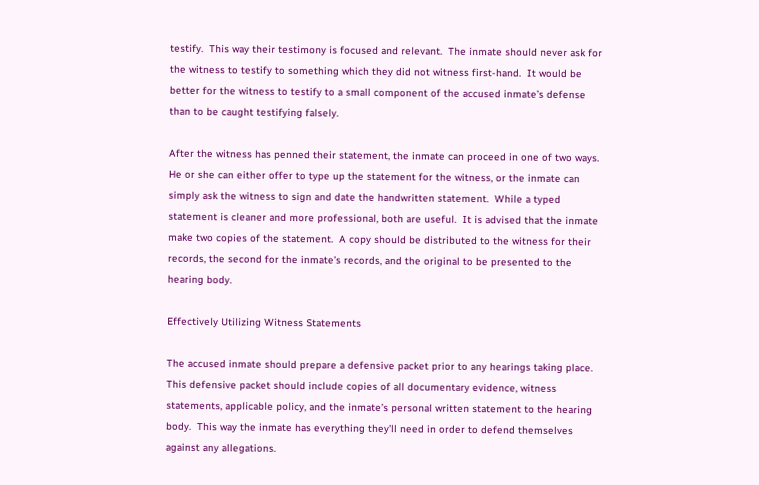testify.  This way their testimony is focused and relevant.  The inmate should never ask for the witness to testify to something which they did not witness first-hand.  It would be better for the witness to testify to a small component of the accused inmate’s defense than to be caught testifying falsely.

After the witness has penned their statement, the inmate can proceed in one of two ways.  He or she can either offer to type up the statement for the witness, or the inmate can simply ask the witness to sign and date the handwritten statement.  While a typed statement is cleaner and more professional, both are useful.  It is advised that the inmate make two copies of the statement.  A copy should be distributed to the witness for their records, the second for the inmate’s records, and the original to be presented to the hearing body.

Effectively Utilizing Witness Statements

The accused inmate should prepare a defensive packet prior to any hearings taking place.  This defensive packet should include copies of all documentary evidence, witness statements, applicable policy, and the inmate’s personal written statement to the hearing body.  This way the inmate has everything they’ll need in order to defend themselves against any allegations.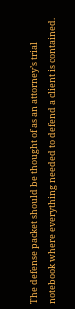The defense packet should be thought of as an attorney’s trial notebook where everything needed to defend a client is contained.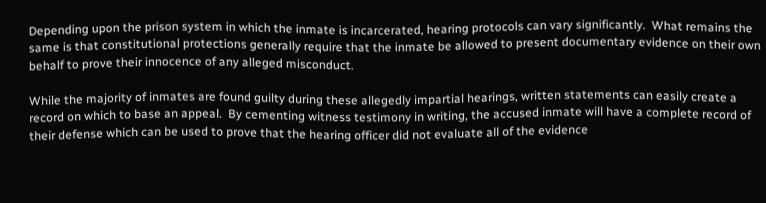Depending upon the prison system in which the inmate is incarcerated, hearing protocols can vary significantly.  What remains the same is that constitutional protections generally require that the inmate be allowed to present documentary evidence on their own behalf to prove their innocence of any alleged misconduct.

While the majority of inmates are found guilty during these allegedly impartial hearings, written statements can easily create a record on which to base an appeal.  By cementing witness testimony in writing, the accused inmate will have a complete record of their defense which can be used to prove that the hearing officer did not evaluate all of the evidence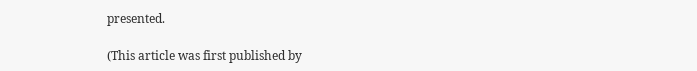presented.

(This article was first published by